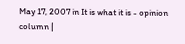May 17, 2007 in It is what it is - opinion column |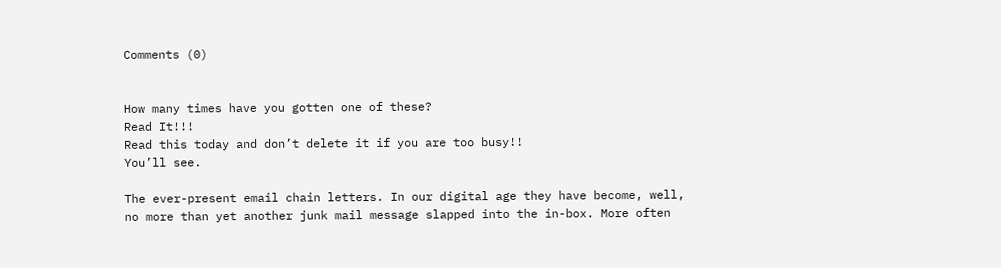Comments (0)


How many times have you gotten one of these?
Read It!!!
Read this today and don’t delete it if you are too busy!!
You’ll see.

The ever-present email chain letters. In our digital age they have become, well, no more than yet another junk mail message slapped into the in-box. More often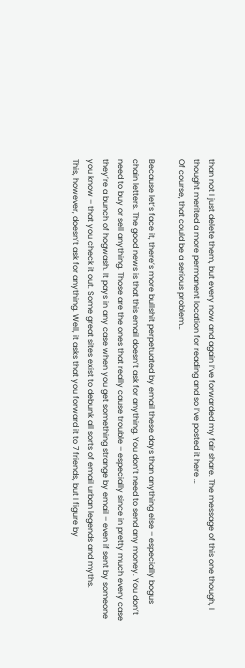than not I just delete them, but every now and again I’ve forwarded my fair share. The message of this one though, I thought merited a more permanent location for reading and so I’ve posted it here …
Of course, that could be a serious problem…

Because let’s face it, there’s more bullshit perpetuated by email these days than anything else – especially bogus chain letters. The good news is that this email doesn’t ask for anything. You don’t need to send any money. You don’t need to buy or sell anything. Those are the ones that really cause trouble – especially since in pretty much every case they’re a bunch of hogwash. It pays in any case when you get something strange by email – even if sent by someone you know – that you check it out. Some great sites exist to debunk all sorts of email urban legends and myths.
This, however, doesn’t ask for anything. Well, it asks that you forward it to 7 friends, but I figure by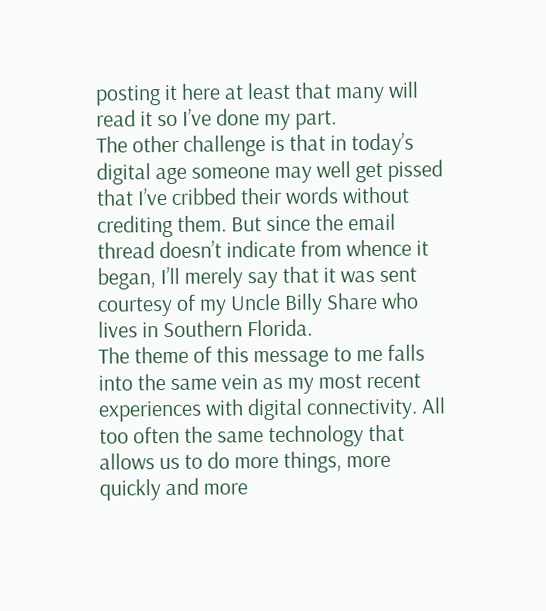posting it here at least that many will read it so I’ve done my part.
The other challenge is that in today’s digital age someone may well get pissed that I’ve cribbed their words without crediting them. But since the email thread doesn’t indicate from whence it began, I’ll merely say that it was sent courtesy of my Uncle Billy Share who lives in Southern Florida.
The theme of this message to me falls into the same vein as my most recent experiences with digital connectivity. All too often the same technology that allows us to do more things, more quickly and more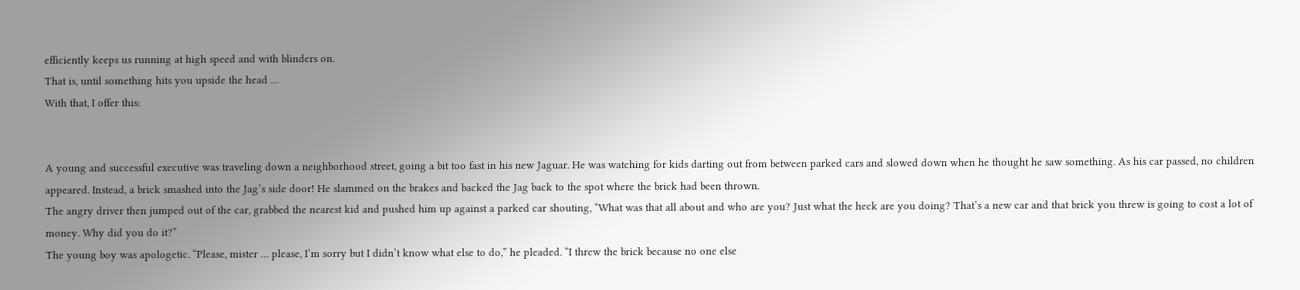efficiently keeps us running at high speed and with blinders on.
That is, until something hits you upside the head …
With that, I offer this:


A young and successful executive was traveling down a neighborhood street, going a bit too fast in his new Jaguar. He was watching for kids darting out from between parked cars and slowed down when he thought he saw something. As his car passed, no children appeared. Instead, a brick smashed into the Jag’s side door! He slammed on the brakes and backed the Jag back to the spot where the brick had been thrown.
The angry driver then jumped out of the car, grabbed the nearest kid and pushed him up against a parked car shouting, “What was that all about and who are you? Just what the heck are you doing? That’s a new car and that brick you threw is going to cost a lot of money. Why did you do it?”
The young boy was apologetic. “Please, mister … please, I’m sorry but I didn’t know what else to do,” he pleaded. “I threw the brick because no one else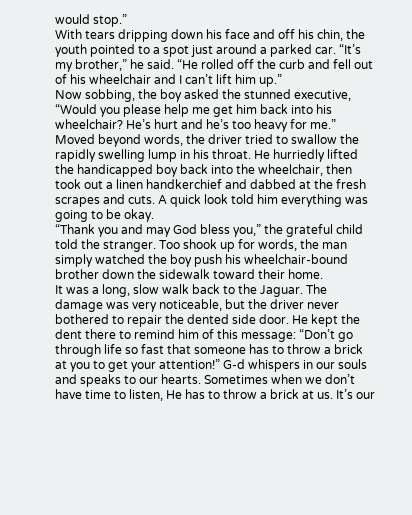would stop.”
With tears dripping down his face and off his chin, the youth pointed to a spot just around a parked car. “It’s my brother,” he said. “He rolled off the curb and fell out of his wheelchair and I can’t lift him up.”
Now sobbing, the boy asked the stunned executive, “Would you please help me get him back into his wheelchair? He’s hurt and he’s too heavy for me.”
Moved beyond words, the driver tried to swallow the rapidly swelling lump in his throat. He hurriedly lifted the handicapped boy back into the wheelchair, then took out a linen handkerchief and dabbed at the fresh scrapes and cuts. A quick look told him everything was going to be okay.
“Thank you and may God bless you,” the grateful child told the stranger. Too shook up for words, the man simply watched the boy push his wheelchair-bound brother down the sidewalk toward their home.
It was a long, slow walk back to the Jaguar. The damage was very noticeable, but the driver never bothered to repair the dented side door. He kept the dent there to remind him of this message: “Don’t go through life so fast that someone has to throw a brick at you to get your attention!” G-d whispers in our souls and speaks to our hearts. Sometimes when we don’t have time to listen, He has to throw a brick at us. It’s our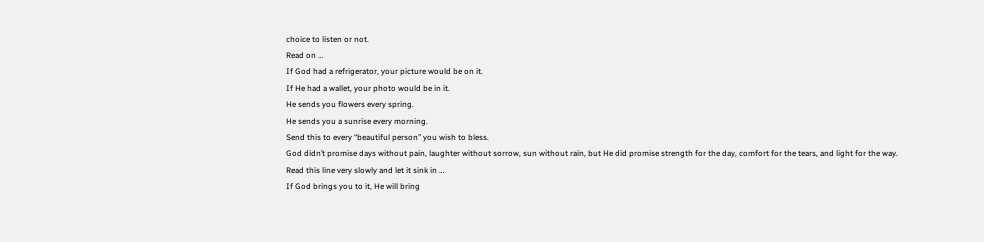choice to listen or not.
Read on …
If God had a refrigerator, your picture would be on it.
If He had a wallet, your photo would be in it.
He sends you flowers every spring.
He sends you a sunrise every morning.
Send this to every “beautiful person” you wish to bless.
God didn’t promise days without pain, laughter without sorrow, sun without rain, but He did promise strength for the day, comfort for the tears, and light for the way.
Read this line very slowly and let it sink in …
If God brings you to it, He will bring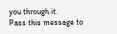you through it.
Pass this message to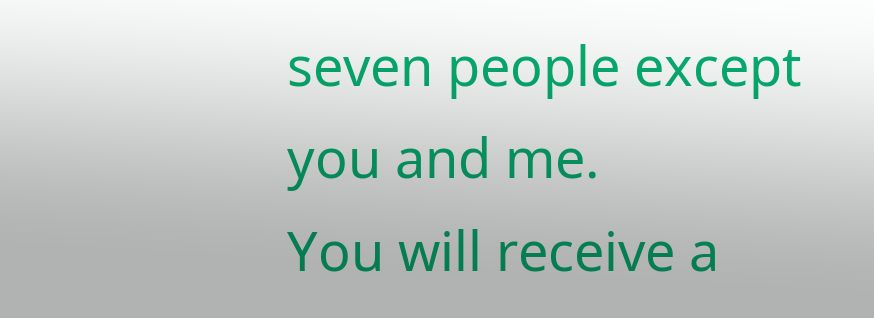seven people except you and me.
You will receive a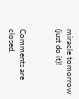miracle tomorrow (just do it)!


Comments are closed.